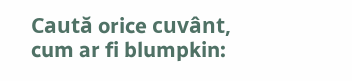Caută orice cuvânt, cum ar fi blumpkin: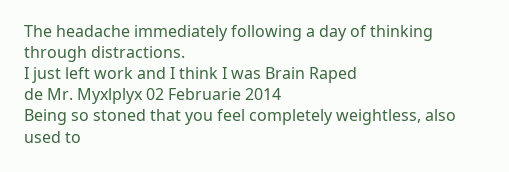The headache immediately following a day of thinking through distractions.
I just left work and I think I was Brain Raped
de Mr. Myxlplyx 02 Februarie 2014
Being so stoned that you feel completely weightless, also used to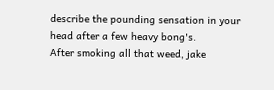describe the pounding sensation in your head after a few heavy bong's.
After smoking all that weed, jake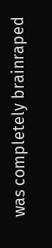was completely brainraped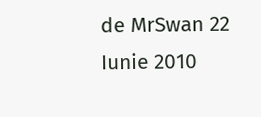de MrSwan 22 Iunie 2010